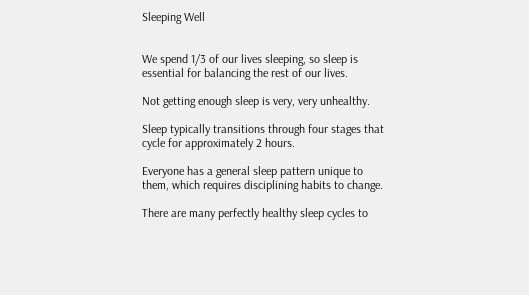Sleeping Well


We spend 1/3 of our lives sleeping, so sleep is essential for balancing the rest of our lives.

Not getting enough sleep is very, very unhealthy.

Sleep typically transitions through four stages that cycle for approximately 2 hours.

Everyone has a general sleep pattern unique to them, which requires disciplining habits to change.

There are many perfectly healthy sleep cycles to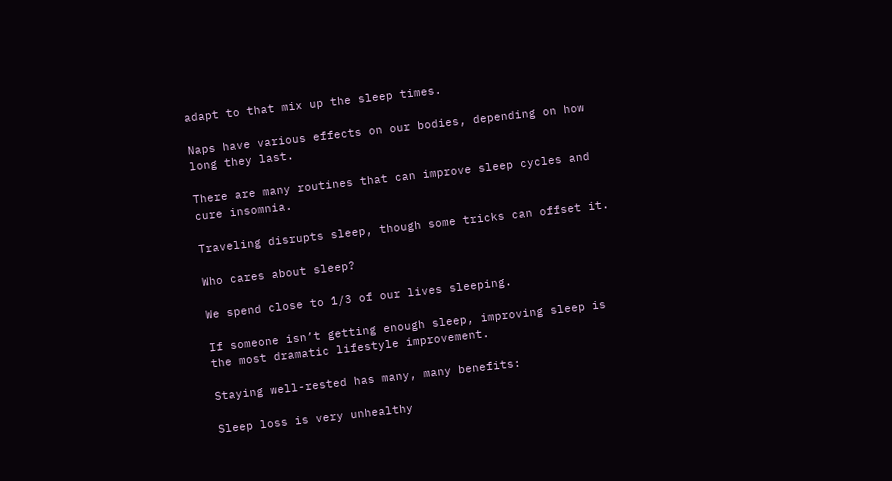adapt to that mix up the sleep times.

Naps have various effects on our bodies, depending on how long they last.

There are many routines that can improve sleep cycles and cure insomnia.

Traveling disrupts sleep, though some tricks can offset it.

Who cares about sleep?

We spend close to 1/3 of our lives sleeping.

If someone isn’t getting enough sleep, improving sleep is the most dramatic lifestyle improvement.

Staying well-rested has many, many benefits:

Sleep loss is very unhealthy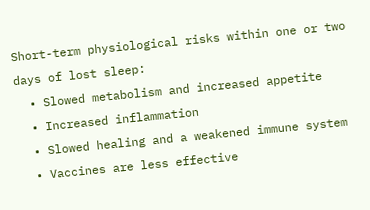Short-term physiological risks within one or two days of lost sleep:
  • Slowed metabolism and increased appetite
  • Increased inflammation
  • Slowed healing and a weakened immune system
  • Vaccines are less effective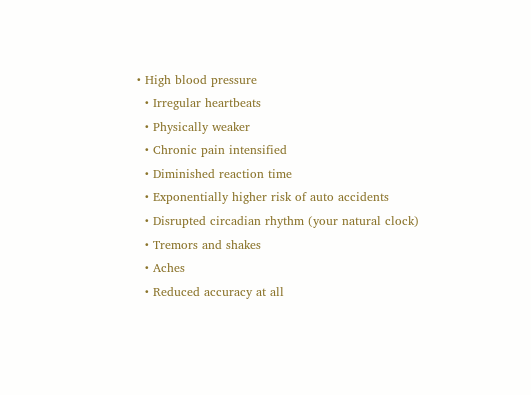• High blood pressure
  • Irregular heartbeats
  • Physically weaker
  • Chronic pain intensified
  • Diminished reaction time
  • Exponentially higher risk of auto accidents
  • Disrupted circadian rhythm (your natural clock)
  • Tremors and shakes
  • Aches
  • Reduced accuracy at all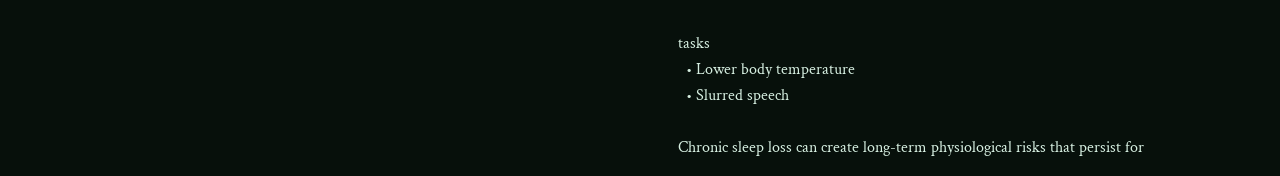tasks
  • Lower body temperature
  • Slurred speech

Chronic sleep loss can create long-term physiological risks that persist for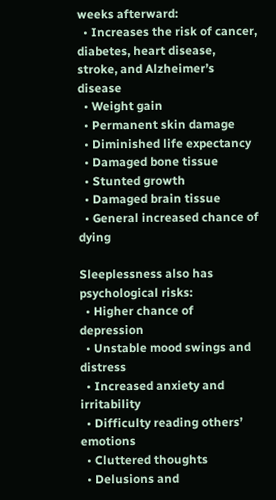weeks afterward:
  • Increases the risk of cancer, diabetes, heart disease, stroke, and Alzheimer’s disease
  • Weight gain
  • Permanent skin damage
  • Diminished life expectancy
  • Damaged bone tissue
  • Stunted growth
  • Damaged brain tissue
  • General increased chance of dying

Sleeplessness also has psychological risks:
  • Higher chance of depression
  • Unstable mood swings and distress
  • Increased anxiety and irritability
  • Difficulty reading others’ emotions
  • Cluttered thoughts
  • Delusions and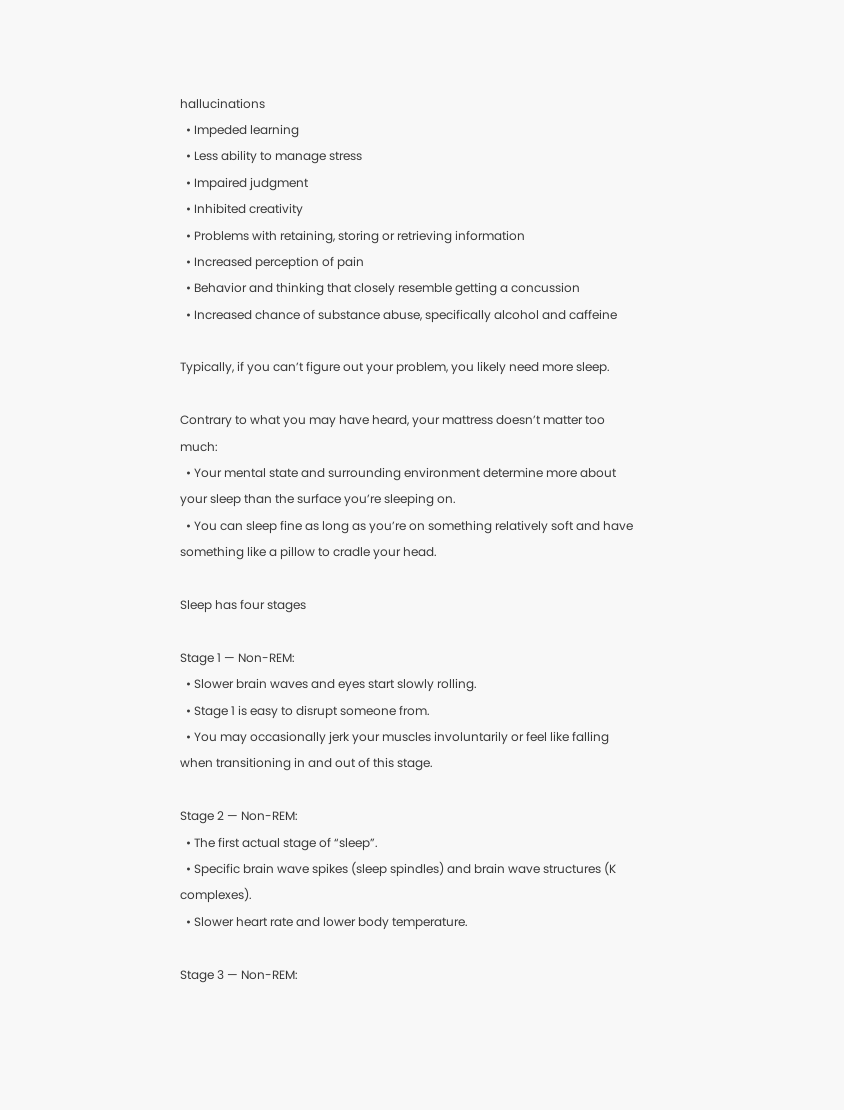hallucinations
  • Impeded learning
  • Less ability to manage stress
  • Impaired judgment
  • Inhibited creativity
  • Problems with retaining, storing or retrieving information
  • Increased perception of pain
  • Behavior and thinking that closely resemble getting a concussion
  • Increased chance of substance abuse, specifically alcohol and caffeine

Typically, if you can’t figure out your problem, you likely need more sleep.

Contrary to what you may have heard, your mattress doesn’t matter too much:
  • Your mental state and surrounding environment determine more about your sleep than the surface you’re sleeping on.
  • You can sleep fine as long as you’re on something relatively soft and have something like a pillow to cradle your head.

Sleep has four stages

Stage 1 — Non-REM:
  • Slower brain waves and eyes start slowly rolling.
  • Stage 1 is easy to disrupt someone from.
  • You may occasionally jerk your muscles involuntarily or feel like falling when transitioning in and out of this stage.

Stage 2 — Non-REM:
  • The first actual stage of “sleep”.
  • Specific brain wave spikes (sleep spindles) and brain wave structures (K complexes).
  • Slower heart rate and lower body temperature.

Stage 3 — Non-REM: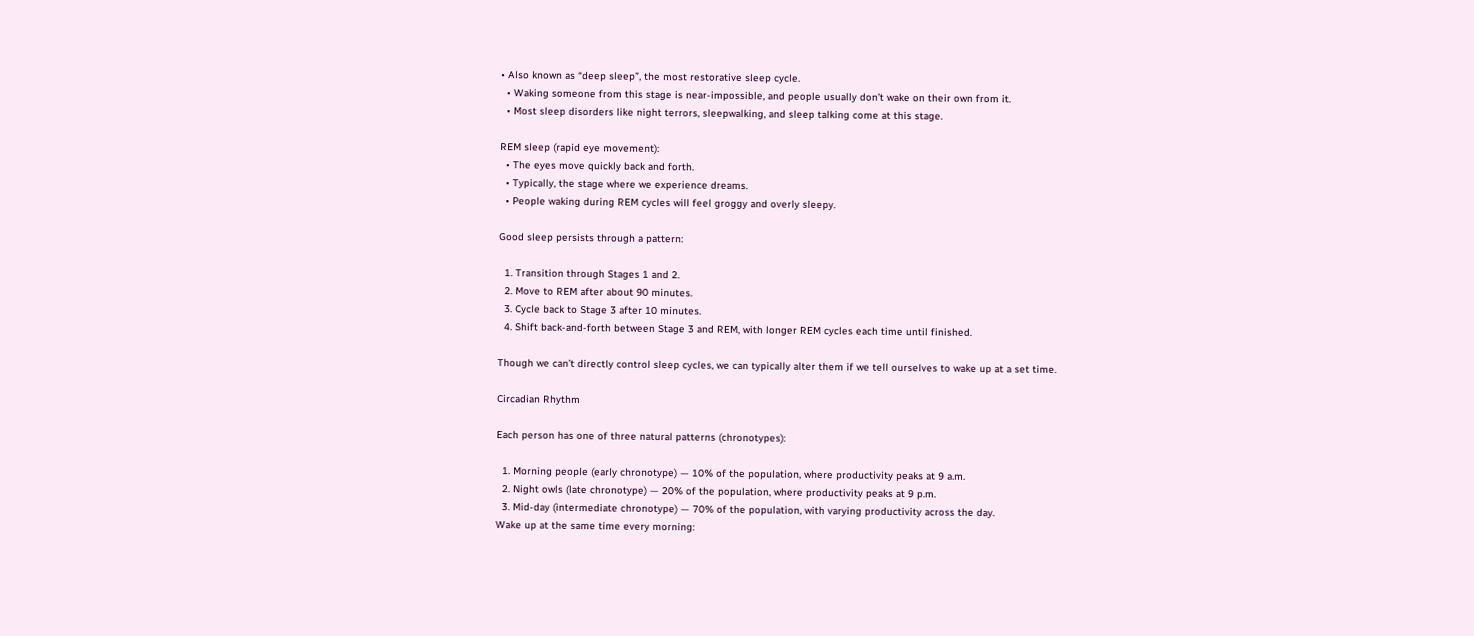• Also known as “deep sleep”, the most restorative sleep cycle.
  • Waking someone from this stage is near-impossible, and people usually don’t wake on their own from it.
  • Most sleep disorders like night terrors, sleepwalking, and sleep talking come at this stage.

REM sleep (rapid eye movement):
  • The eyes move quickly back and forth.
  • Typically, the stage where we experience dreams.
  • People waking during REM cycles will feel groggy and overly sleepy.

Good sleep persists through a pattern:

  1. Transition through Stages 1 and 2.
  2. Move to REM after about 90 minutes.
  3. Cycle back to Stage 3 after 10 minutes.
  4. Shift back-and-forth between Stage 3 and REM, with longer REM cycles each time until finished.

Though we can’t directly control sleep cycles, we can typically alter them if we tell ourselves to wake up at a set time.

Circadian Rhythm

Each person has one of three natural patterns (chronotypes):

  1. Morning people (early chronotype) — 10% of the population, where productivity peaks at 9 a.m.
  2. Night owls (late chronotype) — 20% of the population, where productivity peaks at 9 p.m.
  3. Mid-day (intermediate chronotype) — 70% of the population, with varying productivity across the day.
Wake up at the same time every morning: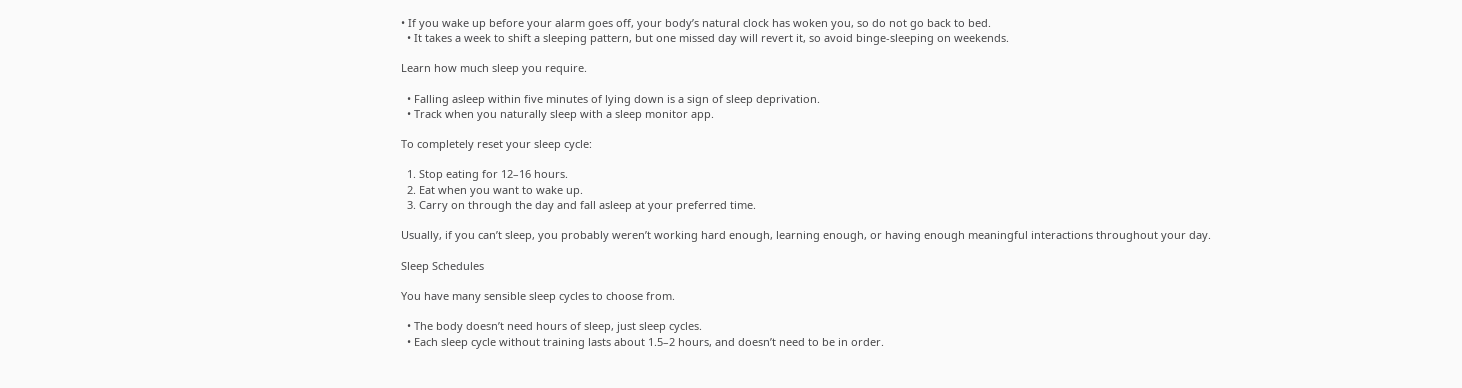• If you wake up before your alarm goes off, your body’s natural clock has woken you, so do not go back to bed.
  • It takes a week to shift a sleeping pattern, but one missed day will revert it, so avoid binge-sleeping on weekends.

Learn how much sleep you require.

  • Falling asleep within five minutes of lying down is a sign of sleep deprivation.
  • Track when you naturally sleep with a sleep monitor app.

To completely reset your sleep cycle:

  1. Stop eating for 12–16 hours.
  2. Eat when you want to wake up.
  3. Carry on through the day and fall asleep at your preferred time.

Usually, if you can’t sleep, you probably weren’t working hard enough, learning enough, or having enough meaningful interactions throughout your day.

Sleep Schedules

You have many sensible sleep cycles to choose from.

  • The body doesn’t need hours of sleep, just sleep cycles.
  • Each sleep cycle without training lasts about 1.5–2 hours, and doesn’t need to be in order.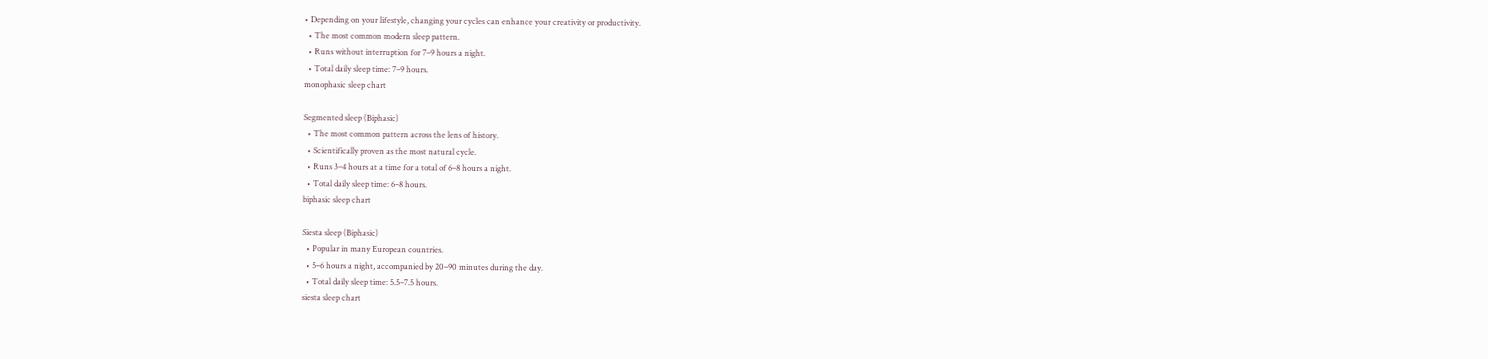• Depending on your lifestyle, changing your cycles can enhance your creativity or productivity.
  • The most common modern sleep pattern.
  • Runs without interruption for 7–9 hours a night.
  • Total daily sleep time: 7–9 hours.
monophasic sleep chart

Segmented sleep (Biphasic)
  • The most common pattern across the lens of history.
  • Scientifically proven as the most natural cycle.
  • Runs 3–4 hours at a time for a total of 6–8 hours a night.
  • Total daily sleep time: 6–8 hours.
biphasic sleep chart

Siesta sleep (Biphasic)
  • Popular in many European countries.
  • 5–6 hours a night, accompanied by 20–90 minutes during the day.
  • Total daily sleep time: 5.5–7.5 hours.
siesta sleep chart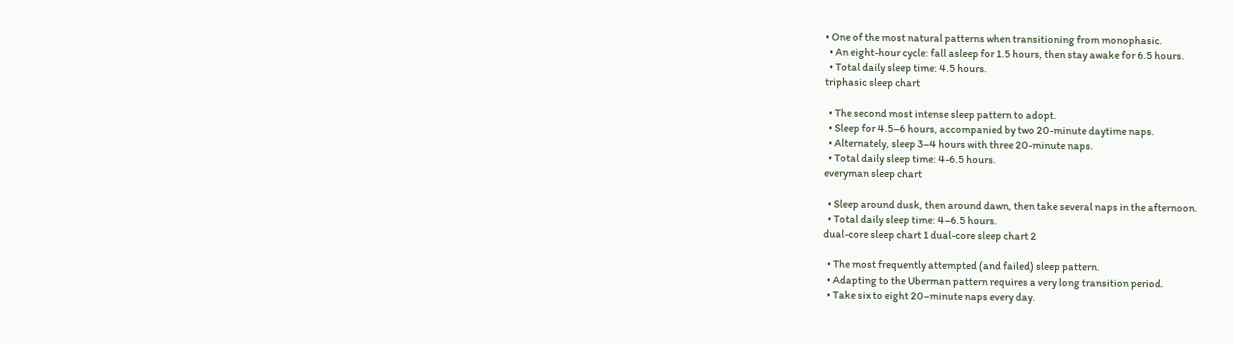• One of the most natural patterns when transitioning from monophasic.
  • An eight-hour cycle: fall asleep for 1.5 hours, then stay awake for 6.5 hours.
  • Total daily sleep time: 4.5 hours.
triphasic sleep chart

  • The second most intense sleep pattern to adopt.
  • Sleep for 4.5–6 hours, accompanied by two 20-minute daytime naps.
  • Alternately, sleep 3–4 hours with three 20-minute naps.
  • Total daily sleep time: 4-6.5 hours.
everyman sleep chart

  • Sleep around dusk, then around dawn, then take several naps in the afternoon.
  • Total daily sleep time: 4–6.5 hours.
dual-core sleep chart 1 dual-core sleep chart 2

  • The most frequently attempted (and failed) sleep pattern.
  • Adapting to the Uberman pattern requires a very long transition period.
  • Take six to eight 20–minute naps every day.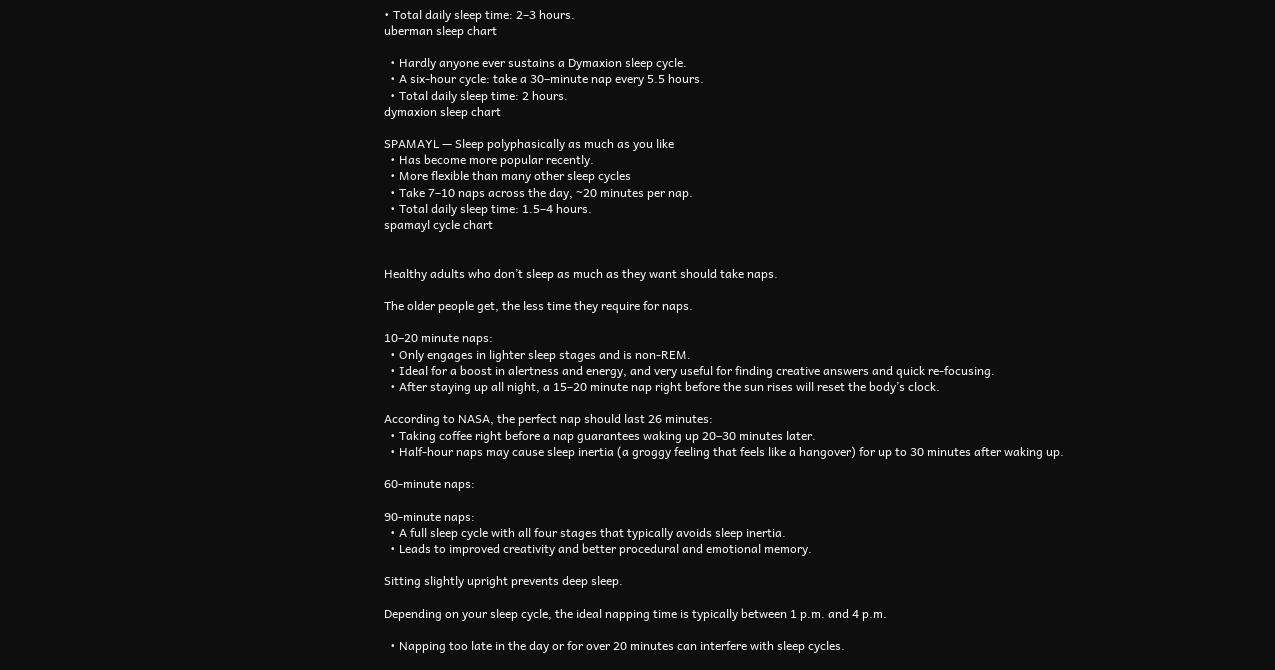• Total daily sleep time: 2–3 hours.
uberman sleep chart

  • Hardly anyone ever sustains a Dymaxion sleep cycle.
  • A six-hour cycle: take a 30–minute nap every 5.5 hours.
  • Total daily sleep time: 2 hours.
dymaxion sleep chart

SPAMAYL — Sleep polyphasically as much as you like
  • Has become more popular recently.
  • More flexible than many other sleep cycles
  • Take 7–10 naps across the day, ~20 minutes per nap.
  • Total daily sleep time: 1.5–4 hours.
spamayl cycle chart


Healthy adults who don’t sleep as much as they want should take naps.

The older people get, the less time they require for naps.

10–20 minute naps:
  • Only engages in lighter sleep stages and is non-REM.
  • Ideal for a boost in alertness and energy, and very useful for finding creative answers and quick re-focusing.
  • After staying up all night, a 15–20 minute nap right before the sun rises will reset the body’s clock.

According to NASA, the perfect nap should last 26 minutes:
  • Taking coffee right before a nap guarantees waking up 20–30 minutes later.
  • Half-hour naps may cause sleep inertia (a groggy feeling that feels like a hangover) for up to 30 minutes after waking up.

60-minute naps:

90-minute naps:
  • A full sleep cycle with all four stages that typically avoids sleep inertia.
  • Leads to improved creativity and better procedural and emotional memory.

Sitting slightly upright prevents deep sleep.

Depending on your sleep cycle, the ideal napping time is typically between 1 p.m. and 4 p.m.

  • Napping too late in the day or for over 20 minutes can interfere with sleep cycles.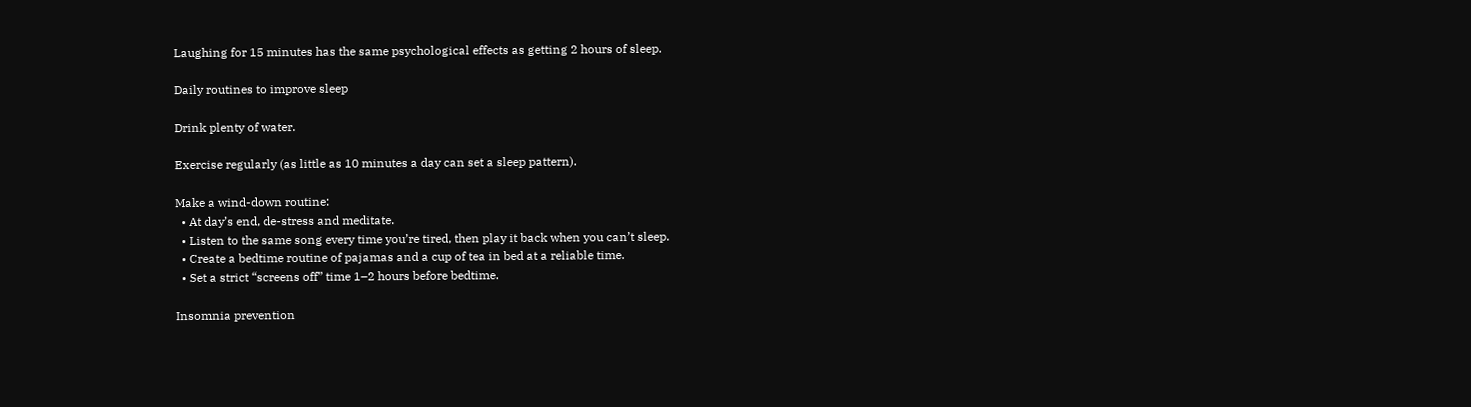Laughing for 15 minutes has the same psychological effects as getting 2 hours of sleep.

Daily routines to improve sleep

Drink plenty of water.

Exercise regularly (as little as 10 minutes a day can set a sleep pattern).

Make a wind-down routine:
  • At day’s end, de-stress and meditate.
  • Listen to the same song every time you’re tired, then play it back when you can’t sleep.
  • Create a bedtime routine of pajamas and a cup of tea in bed at a reliable time.
  • Set a strict “screens off” time 1–2 hours before bedtime.

Insomnia prevention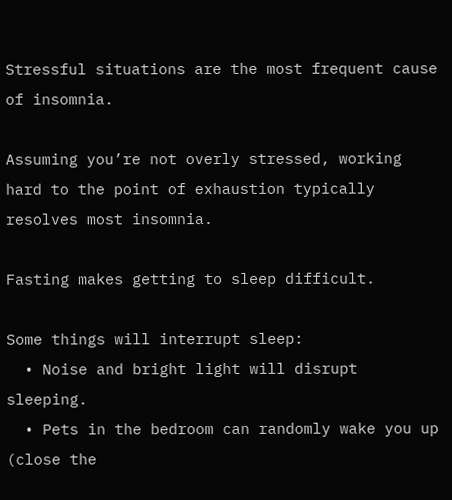Stressful situations are the most frequent cause of insomnia.

Assuming you’re not overly stressed, working hard to the point of exhaustion typically resolves most insomnia.

Fasting makes getting to sleep difficult.

Some things will interrupt sleep:
  • Noise and bright light will disrupt sleeping.
  • Pets in the bedroom can randomly wake you up (close the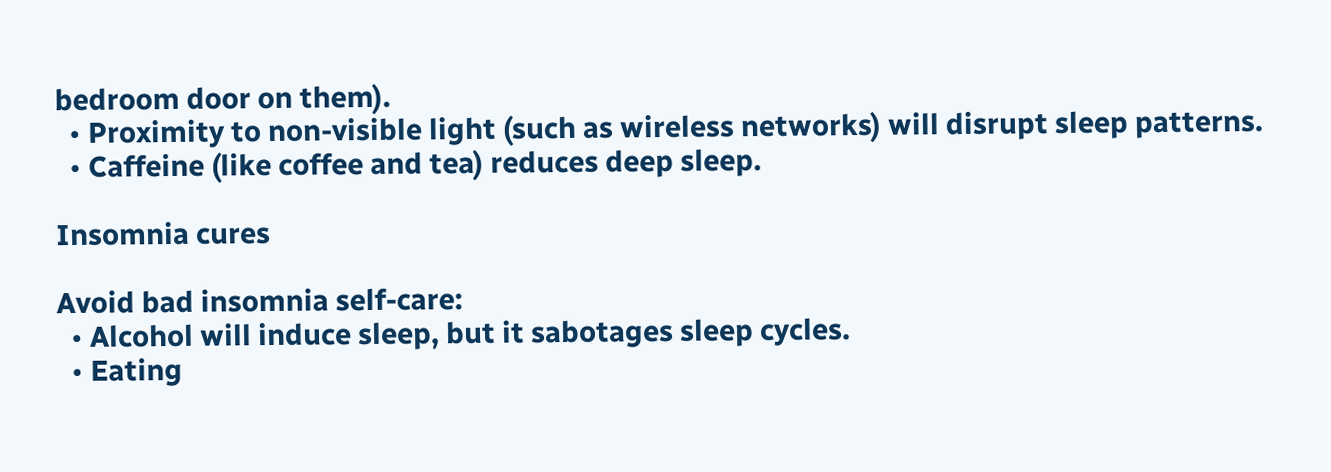bedroom door on them).
  • Proximity to non-visible light (such as wireless networks) will disrupt sleep patterns.
  • Caffeine (like coffee and tea) reduces deep sleep.

Insomnia cures

Avoid bad insomnia self-care:
  • Alcohol will induce sleep, but it sabotages sleep cycles.
  • Eating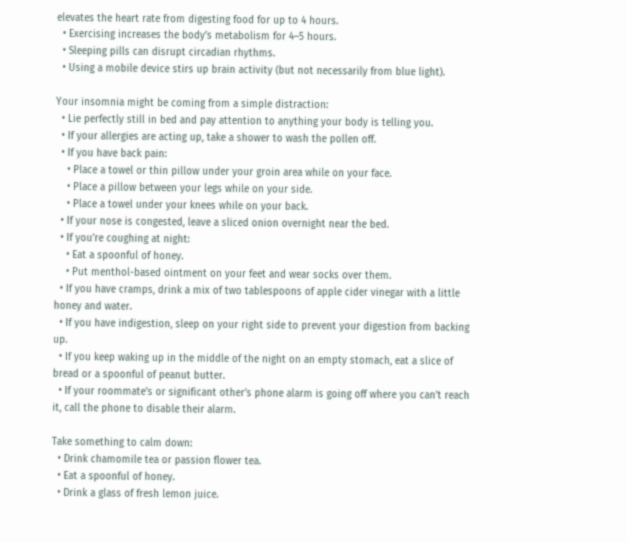elevates the heart rate from digesting food for up to 4 hours.
  • Exercising increases the body’s metabolism for 4–5 hours.
  • Sleeping pills can disrupt circadian rhythms.
  • Using a mobile device stirs up brain activity (but not necessarily from blue light).

Your insomnia might be coming from a simple distraction:
  • Lie perfectly still in bed and pay attention to anything your body is telling you.
  • If your allergies are acting up, take a shower to wash the pollen off.
  • If you have back pain:
    • Place a towel or thin pillow under your groin area while on your face.
    • Place a pillow between your legs while on your side.
    • Place a towel under your knees while on your back.
  • If your nose is congested, leave a sliced onion overnight near the bed.
  • If you’re coughing at night:
    • Eat a spoonful of honey.
    • Put menthol-based ointment on your feet and wear socks over them.
  • If you have cramps, drink a mix of two tablespoons of apple cider vinegar with a little honey and water.
  • If you have indigestion, sleep on your right side to prevent your digestion from backing up.
  • If you keep waking up in the middle of the night on an empty stomach, eat a slice of bread or a spoonful of peanut butter.
  • If your roommate’s or significant other’s phone alarm is going off where you can’t reach it, call the phone to disable their alarm.

Take something to calm down:
  • Drink chamomile tea or passion flower tea.
  • Eat a spoonful of honey.
  • Drink a glass of fresh lemon juice.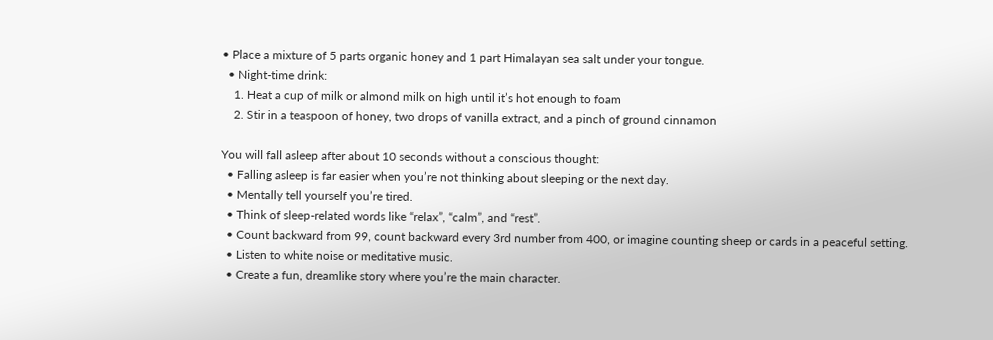• Place a mixture of 5 parts organic honey and 1 part Himalayan sea salt under your tongue.
  • Night-time drink:
    1. Heat a cup of milk or almond milk on high until it’s hot enough to foam
    2. Stir in a teaspoon of honey, two drops of vanilla extract, and a pinch of ground cinnamon

You will fall asleep after about 10 seconds without a conscious thought:
  • Falling asleep is far easier when you’re not thinking about sleeping or the next day.
  • Mentally tell yourself you’re tired.
  • Think of sleep-related words like “relax”, “calm”, and “rest”.
  • Count backward from 99, count backward every 3rd number from 400, or imagine counting sheep or cards in a peaceful setting.
  • Listen to white noise or meditative music.
  • Create a fun, dreamlike story where you’re the main character.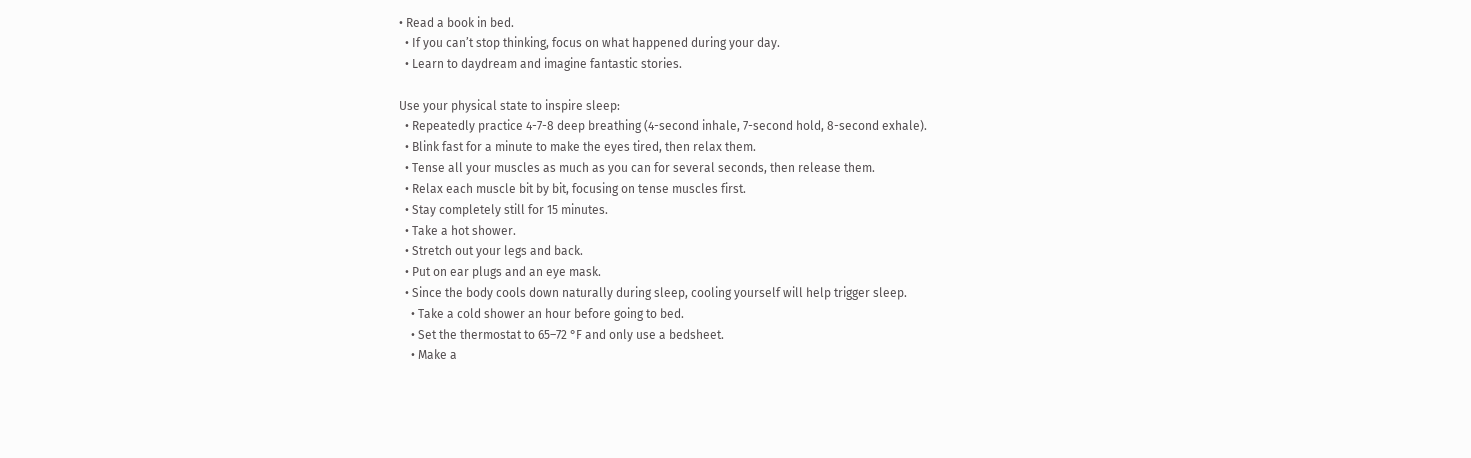• Read a book in bed.
  • If you can’t stop thinking, focus on what happened during your day.
  • Learn to daydream and imagine fantastic stories.

Use your physical state to inspire sleep:
  • Repeatedly practice 4-7-8 deep breathing (4-second inhale, 7-second hold, 8-second exhale).
  • Blink fast for a minute to make the eyes tired, then relax them.
  • Tense all your muscles as much as you can for several seconds, then release them.
  • Relax each muscle bit by bit, focusing on tense muscles first.
  • Stay completely still for 15 minutes.
  • Take a hot shower.
  • Stretch out your legs and back.
  • Put on ear plugs and an eye mask.
  • Since the body cools down naturally during sleep, cooling yourself will help trigger sleep.
    • Take a cold shower an hour before going to bed.
    • Set the thermostat to 65–72 °F and only use a bedsheet.
    • Make a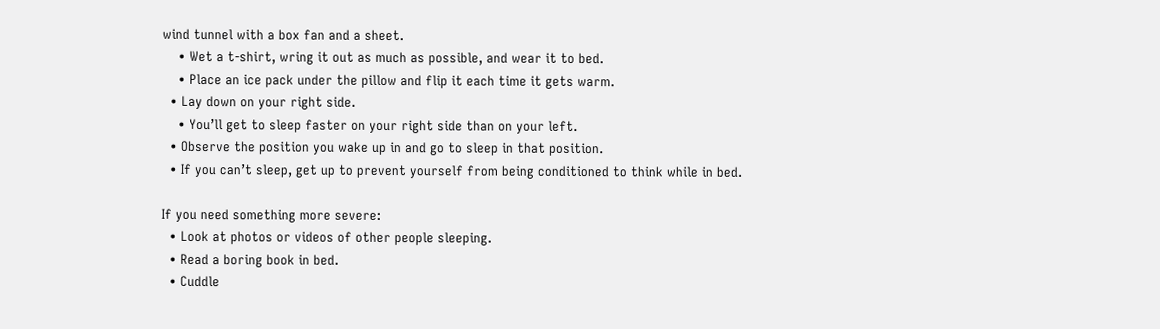wind tunnel with a box fan and a sheet.
    • Wet a t-shirt, wring it out as much as possible, and wear it to bed.
    • Place an ice pack under the pillow and flip it each time it gets warm.
  • Lay down on your right side.
    • You’ll get to sleep faster on your right side than on your left.
  • Observe the position you wake up in and go to sleep in that position.
  • If you can’t sleep, get up to prevent yourself from being conditioned to think while in bed.

If you need something more severe:
  • Look at photos or videos of other people sleeping.
  • Read a boring book in bed.
  • Cuddle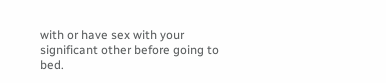with or have sex with your significant other before going to bed.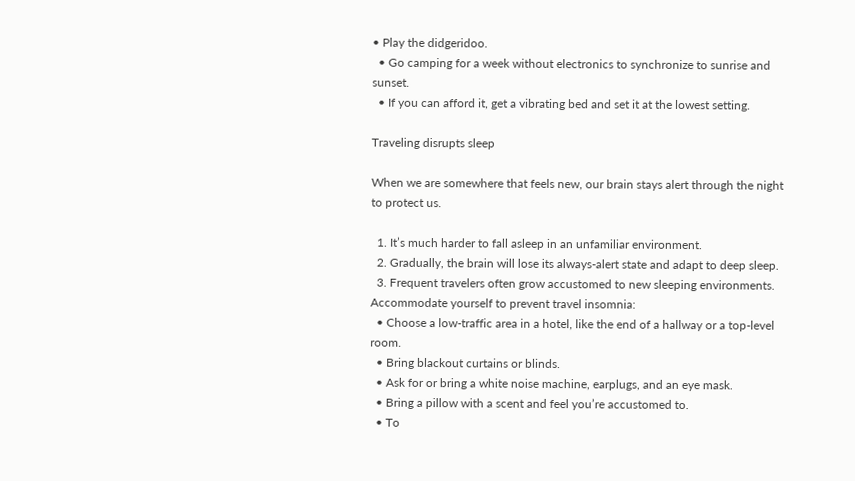• Play the didgeridoo.
  • Go camping for a week without electronics to synchronize to sunrise and sunset.
  • If you can afford it, get a vibrating bed and set it at the lowest setting.

Traveling disrupts sleep

When we are somewhere that feels new, our brain stays alert through the night to protect us.

  1. It’s much harder to fall asleep in an unfamiliar environment.
  2. Gradually, the brain will lose its always-alert state and adapt to deep sleep.
  3. Frequent travelers often grow accustomed to new sleeping environments.
Accommodate yourself to prevent travel insomnia:
  • Choose a low-traffic area in a hotel, like the end of a hallway or a top-level room.
  • Bring blackout curtains or blinds.
  • Ask for or bring a white noise machine, earplugs, and an eye mask.
  • Bring a pillow with a scent and feel you’re accustomed to.
  • To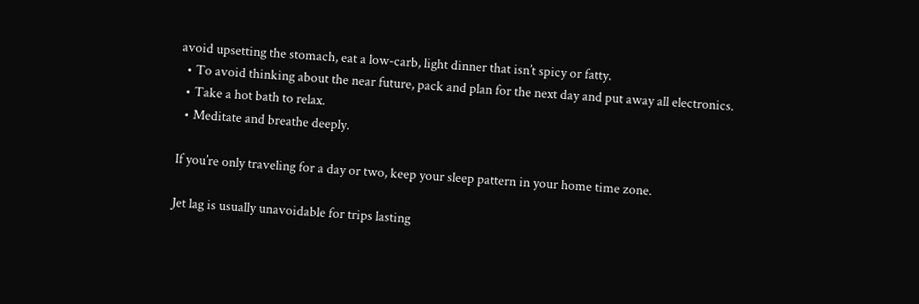avoid upsetting the stomach, eat a low-carb, light dinner that isn’t spicy or fatty.
  • To avoid thinking about the near future, pack and plan for the next day and put away all electronics.
  • Take a hot bath to relax.
  • Meditate and breathe deeply.

If you’re only traveling for a day or two, keep your sleep pattern in your home time zone.

Jet lag is usually unavoidable for trips lasting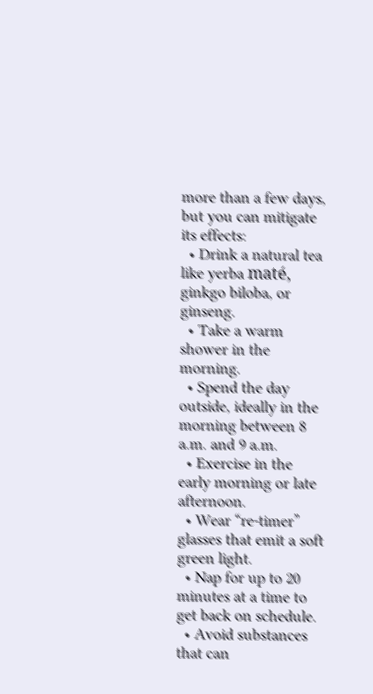more than a few days, but you can mitigate its effects:
  • Drink a natural tea like yerba maté, ginkgo biloba, or ginseng.
  • Take a warm shower in the morning.
  • Spend the day outside, ideally in the morning between 8 a.m. and 9 a.m.
  • Exercise in the early morning or late afternoon.
  • Wear “re-timer” glasses that emit a soft green light.
  • Nap for up to 20 minutes at a time to get back on schedule.
  • Avoid substances that can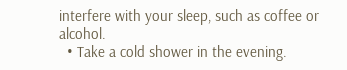interfere with your sleep, such as coffee or alcohol.
  • Take a cold shower in the evening.